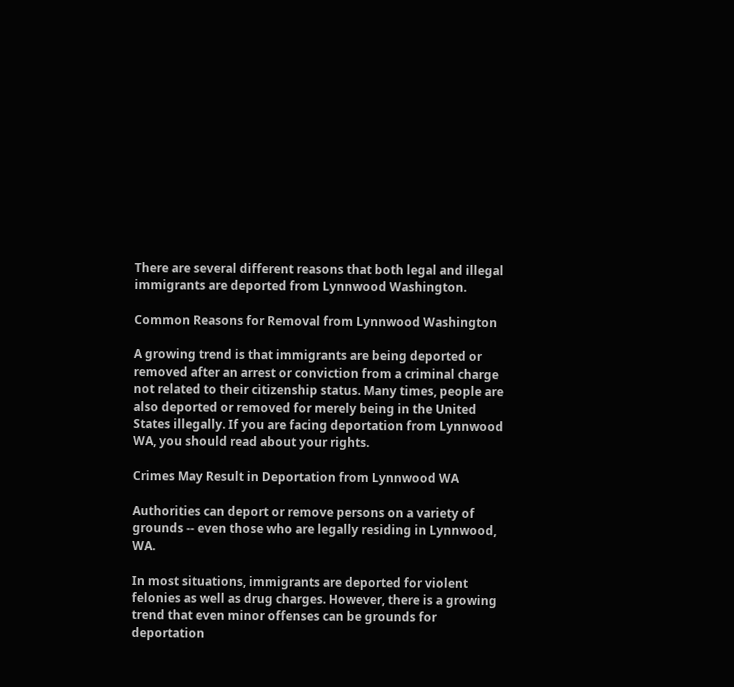There are several different reasons that both legal and illegal immigrants are deported from Lynnwood Washington.

Common Reasons for Removal from Lynnwood Washington

A growing trend is that immigrants are being deported or removed after an arrest or conviction from a criminal charge not related to their citizenship status. Many times, people are also deported or removed for merely being in the United States illegally. If you are facing deportation from Lynnwood WA, you should read about your rights.

Crimes May Result in Deportation from Lynnwood WA

Authorities can deport or remove persons on a variety of grounds -- even those who are legally residing in Lynnwood, WA.

In most situations, immigrants are deported for violent felonies as well as drug charges. However, there is a growing trend that even minor offenses can be grounds for deportation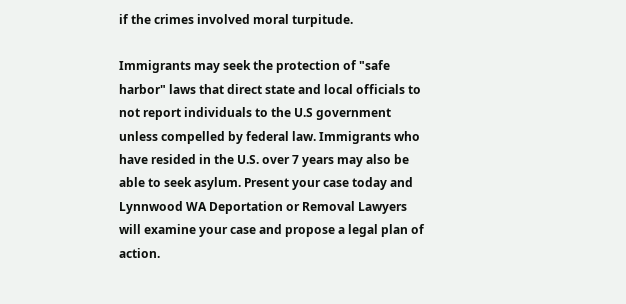if the crimes involved moral turpitude.

Immigrants may seek the protection of "safe harbor" laws that direct state and local officials to not report individuals to the U.S government unless compelled by federal law. Immigrants who have resided in the U.S. over 7 years may also be able to seek asylum. Present your case today and Lynnwood WA Deportation or Removal Lawyers will examine your case and propose a legal plan of action.